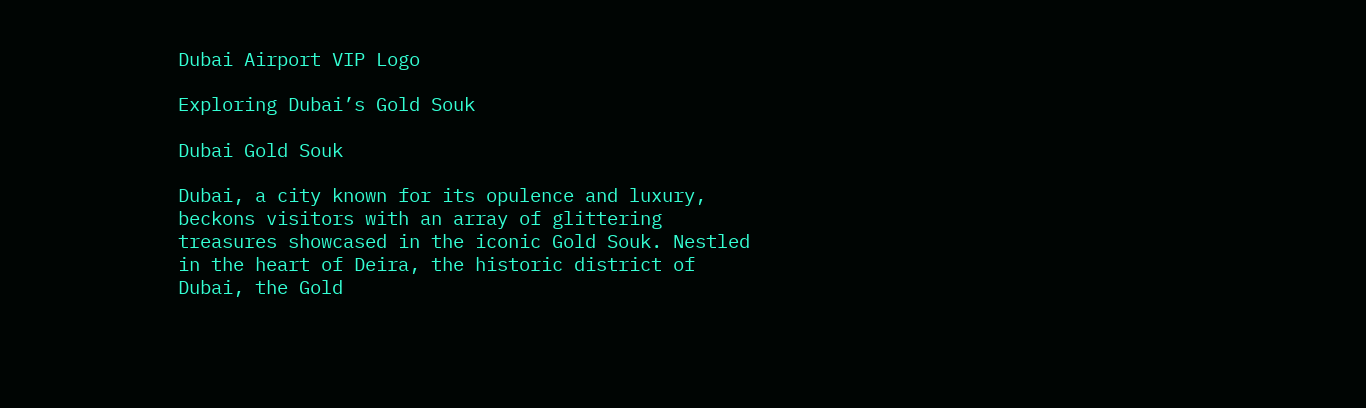Dubai Airport VIP Logo

Exploring Dubai’s Gold Souk

Dubai Gold Souk

Dubai, a city known for its opulence and luxury, beckons visitors with an array of glittering treasures showcased in the iconic Gold Souk. Nestled in the heart of Deira, the historic district of Dubai, the Gold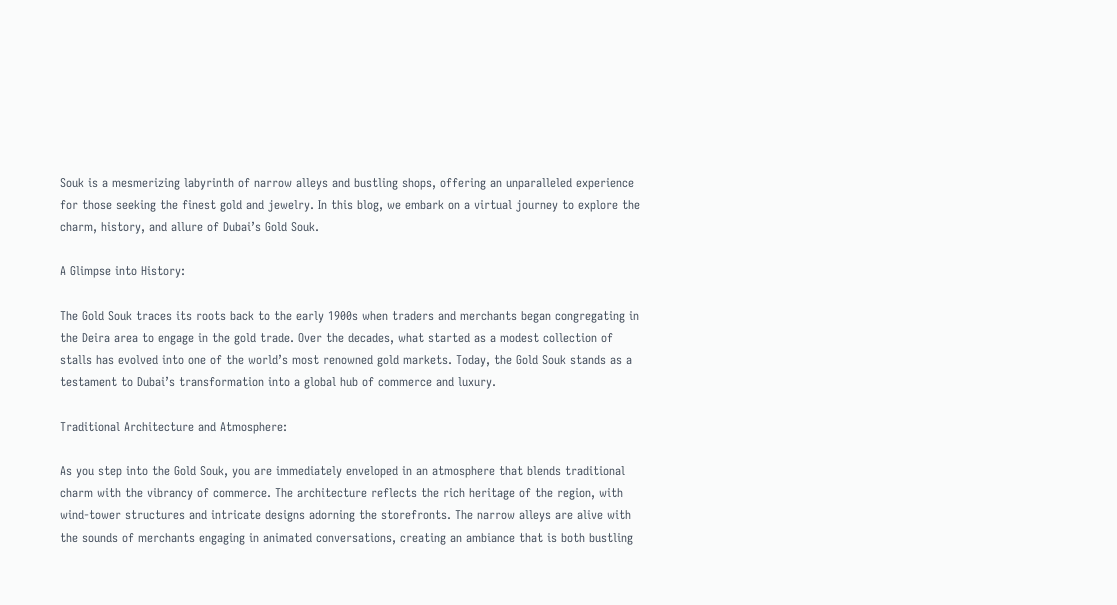Souk is a mesmerizing labyrinth of narrow alleys and bustling shops, offering an unparalleled experience for those seeking the finest gold and jewelry. In this blog, we embark on a virtual journey to explore the charm, history, and allure of Dubai’s Gold Souk.

A Glimpse into History:

The Gold Souk traces its roots back to the early 1900s when traders and merchants began congregating in the Deira area to engage in the gold trade. Over the decades, what started as a modest collection of stalls has evolved into one of the world’s most renowned gold markets. Today, the Gold Souk stands as a testament to Dubai’s transformation into a global hub of commerce and luxury.

Traditional Architecture and Atmosphere:

As you step into the Gold Souk, you are immediately enveloped in an atmosphere that blends traditional charm with the vibrancy of commerce. The architecture reflects the rich heritage of the region, with wind-tower structures and intricate designs adorning the storefronts. The narrow alleys are alive with the sounds of merchants engaging in animated conversations, creating an ambiance that is both bustling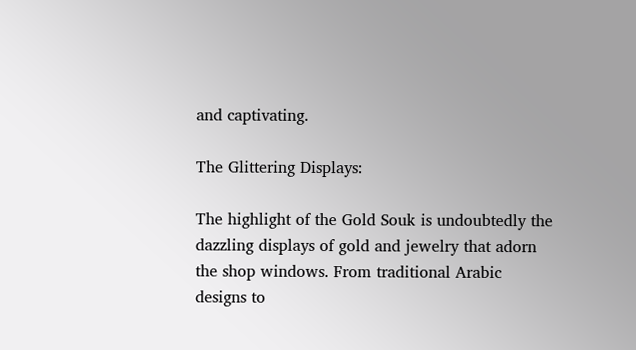and captivating.

The Glittering Displays:

The highlight of the Gold Souk is undoubtedly the dazzling displays of gold and jewelry that adorn the shop windows. From traditional Arabic designs to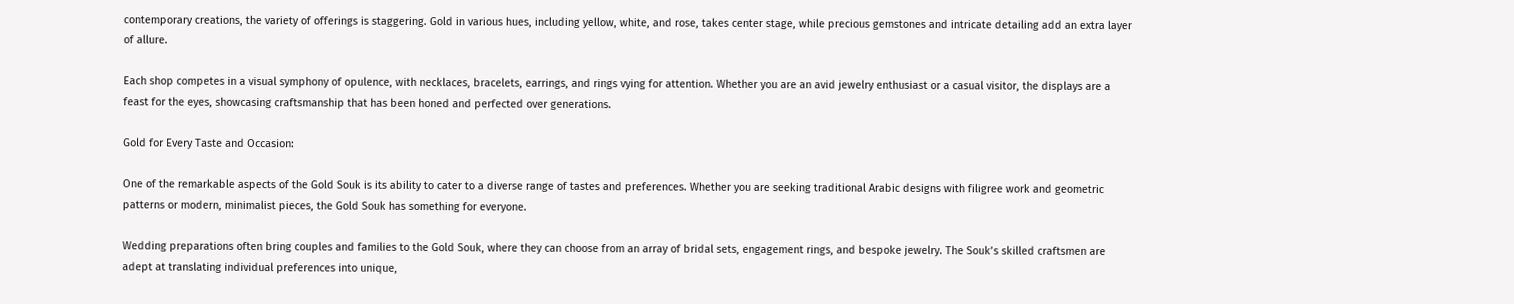contemporary creations, the variety of offerings is staggering. Gold in various hues, including yellow, white, and rose, takes center stage, while precious gemstones and intricate detailing add an extra layer of allure.

Each shop competes in a visual symphony of opulence, with necklaces, bracelets, earrings, and rings vying for attention. Whether you are an avid jewelry enthusiast or a casual visitor, the displays are a feast for the eyes, showcasing craftsmanship that has been honed and perfected over generations.

Gold for Every Taste and Occasion:

One of the remarkable aspects of the Gold Souk is its ability to cater to a diverse range of tastes and preferences. Whether you are seeking traditional Arabic designs with filigree work and geometric patterns or modern, minimalist pieces, the Gold Souk has something for everyone.

Wedding preparations often bring couples and families to the Gold Souk, where they can choose from an array of bridal sets, engagement rings, and bespoke jewelry. The Souk’s skilled craftsmen are adept at translating individual preferences into unique,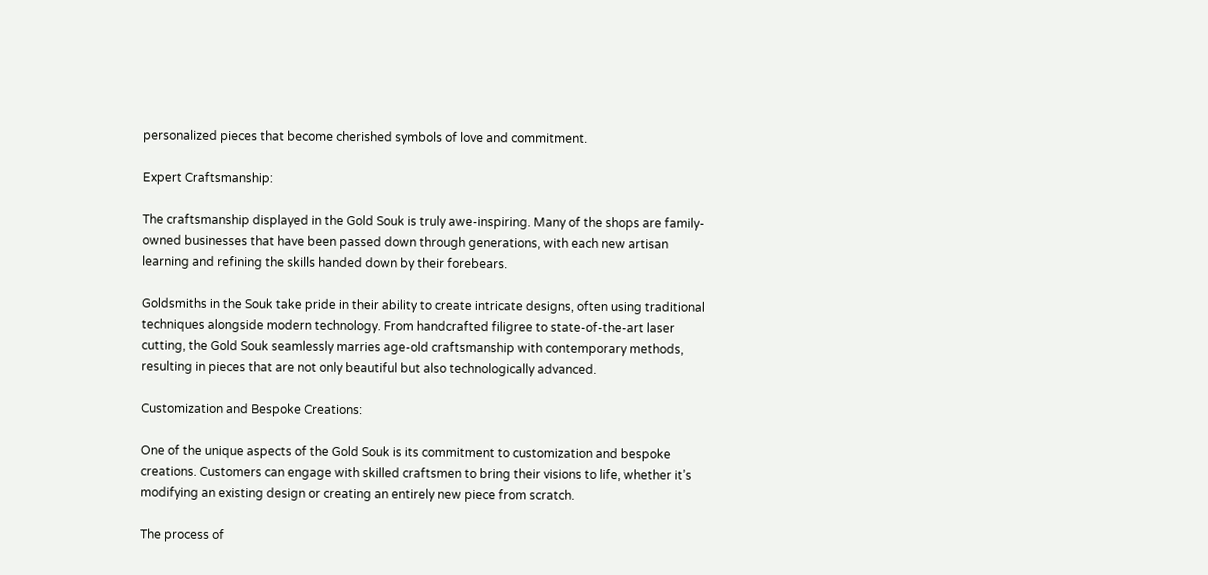personalized pieces that become cherished symbols of love and commitment.

Expert Craftsmanship:

The craftsmanship displayed in the Gold Souk is truly awe-inspiring. Many of the shops are family-owned businesses that have been passed down through generations, with each new artisan learning and refining the skills handed down by their forebears.

Goldsmiths in the Souk take pride in their ability to create intricate designs, often using traditional techniques alongside modern technology. From handcrafted filigree to state-of-the-art laser cutting, the Gold Souk seamlessly marries age-old craftsmanship with contemporary methods, resulting in pieces that are not only beautiful but also technologically advanced.

Customization and Bespoke Creations:

One of the unique aspects of the Gold Souk is its commitment to customization and bespoke creations. Customers can engage with skilled craftsmen to bring their visions to life, whether it’s modifying an existing design or creating an entirely new piece from scratch.

The process of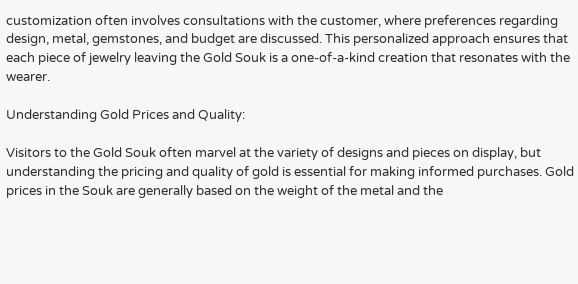customization often involves consultations with the customer, where preferences regarding design, metal, gemstones, and budget are discussed. This personalized approach ensures that each piece of jewelry leaving the Gold Souk is a one-of-a-kind creation that resonates with the wearer.

Understanding Gold Prices and Quality:

Visitors to the Gold Souk often marvel at the variety of designs and pieces on display, but understanding the pricing and quality of gold is essential for making informed purchases. Gold prices in the Souk are generally based on the weight of the metal and the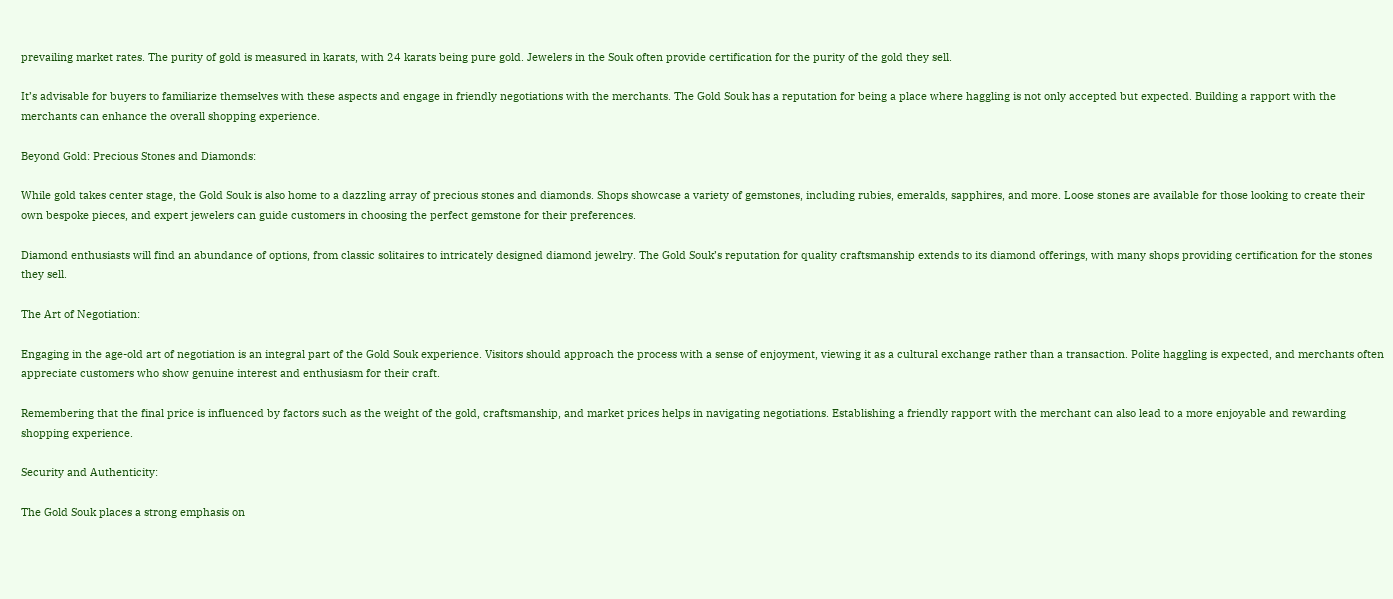prevailing market rates. The purity of gold is measured in karats, with 24 karats being pure gold. Jewelers in the Souk often provide certification for the purity of the gold they sell.

It’s advisable for buyers to familiarize themselves with these aspects and engage in friendly negotiations with the merchants. The Gold Souk has a reputation for being a place where haggling is not only accepted but expected. Building a rapport with the merchants can enhance the overall shopping experience.

Beyond Gold: Precious Stones and Diamonds:

While gold takes center stage, the Gold Souk is also home to a dazzling array of precious stones and diamonds. Shops showcase a variety of gemstones, including rubies, emeralds, sapphires, and more. Loose stones are available for those looking to create their own bespoke pieces, and expert jewelers can guide customers in choosing the perfect gemstone for their preferences.

Diamond enthusiasts will find an abundance of options, from classic solitaires to intricately designed diamond jewelry. The Gold Souk’s reputation for quality craftsmanship extends to its diamond offerings, with many shops providing certification for the stones they sell.

The Art of Negotiation:

Engaging in the age-old art of negotiation is an integral part of the Gold Souk experience. Visitors should approach the process with a sense of enjoyment, viewing it as a cultural exchange rather than a transaction. Polite haggling is expected, and merchants often appreciate customers who show genuine interest and enthusiasm for their craft.

Remembering that the final price is influenced by factors such as the weight of the gold, craftsmanship, and market prices helps in navigating negotiations. Establishing a friendly rapport with the merchant can also lead to a more enjoyable and rewarding shopping experience.

Security and Authenticity:

The Gold Souk places a strong emphasis on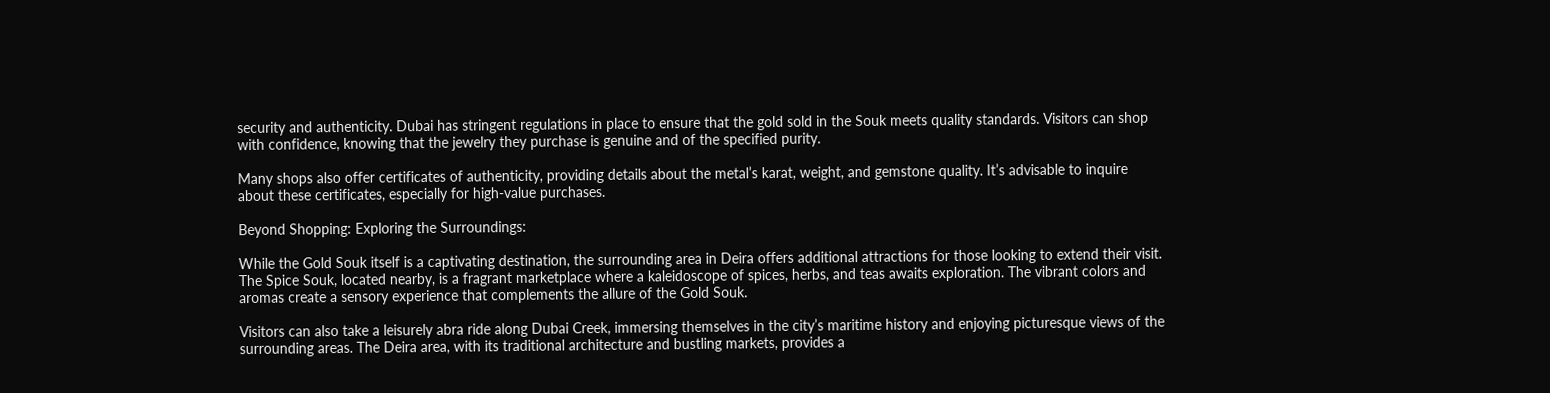security and authenticity. Dubai has stringent regulations in place to ensure that the gold sold in the Souk meets quality standards. Visitors can shop with confidence, knowing that the jewelry they purchase is genuine and of the specified purity.

Many shops also offer certificates of authenticity, providing details about the metal’s karat, weight, and gemstone quality. It’s advisable to inquire about these certificates, especially for high-value purchases.

Beyond Shopping: Exploring the Surroundings:

While the Gold Souk itself is a captivating destination, the surrounding area in Deira offers additional attractions for those looking to extend their visit. The Spice Souk, located nearby, is a fragrant marketplace where a kaleidoscope of spices, herbs, and teas awaits exploration. The vibrant colors and aromas create a sensory experience that complements the allure of the Gold Souk.

Visitors can also take a leisurely abra ride along Dubai Creek, immersing themselves in the city’s maritime history and enjoying picturesque views of the surrounding areas. The Deira area, with its traditional architecture and bustling markets, provides a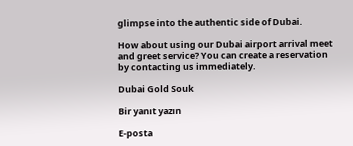glimpse into the authentic side of Dubai.

How about using our Dubai airport arrival meet and greet service? You can create a reservation by contacting us immediately.

Dubai Gold Souk

Bir yanıt yazın

E-posta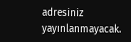adresiniz yayınlanmayacak.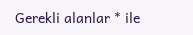Gerekli alanlar * ile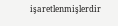işaretlenmişlerdir